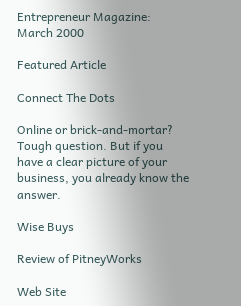Entrepreneur Magazine: March 2000

Featured Article

Connect The Dots

Online or brick-and-mortar? Tough question. But if you have a clear picture of your business, you already know the answer.

Wise Buys

Review of PitneyWorks

Web Site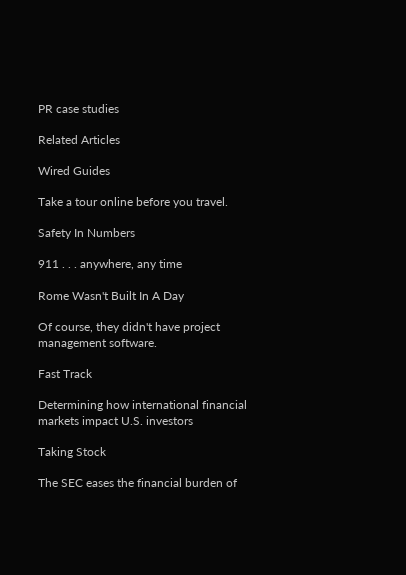PR case studies

Related Articles

Wired Guides

Take a tour online before you travel.

Safety In Numbers

911 . . . anywhere, any time

Rome Wasn't Built In A Day

Of course, they didn't have project management software.

Fast Track

Determining how international financial markets impact U.S. investors

Taking Stock

The SEC eases the financial burden of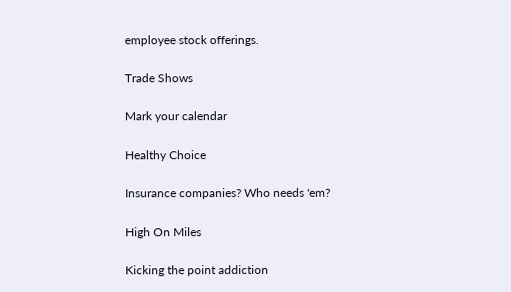employee stock offerings.

Trade Shows

Mark your calendar

Healthy Choice

Insurance companies? Who needs 'em?

High On Miles

Kicking the point addiction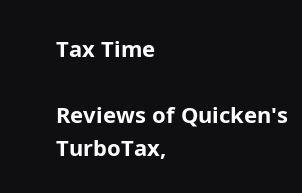Tax Time

Reviews of Quicken's TurboTax,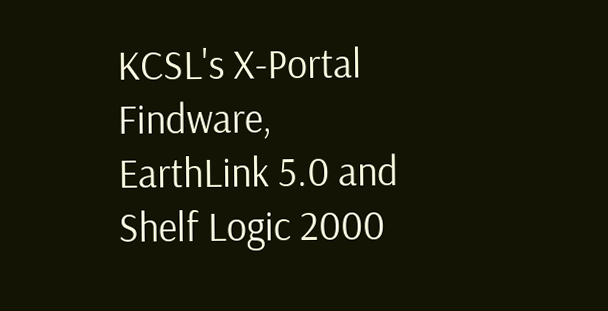KCSL's X-Portal Findware, EarthLink 5.0 and Shelf Logic 2000